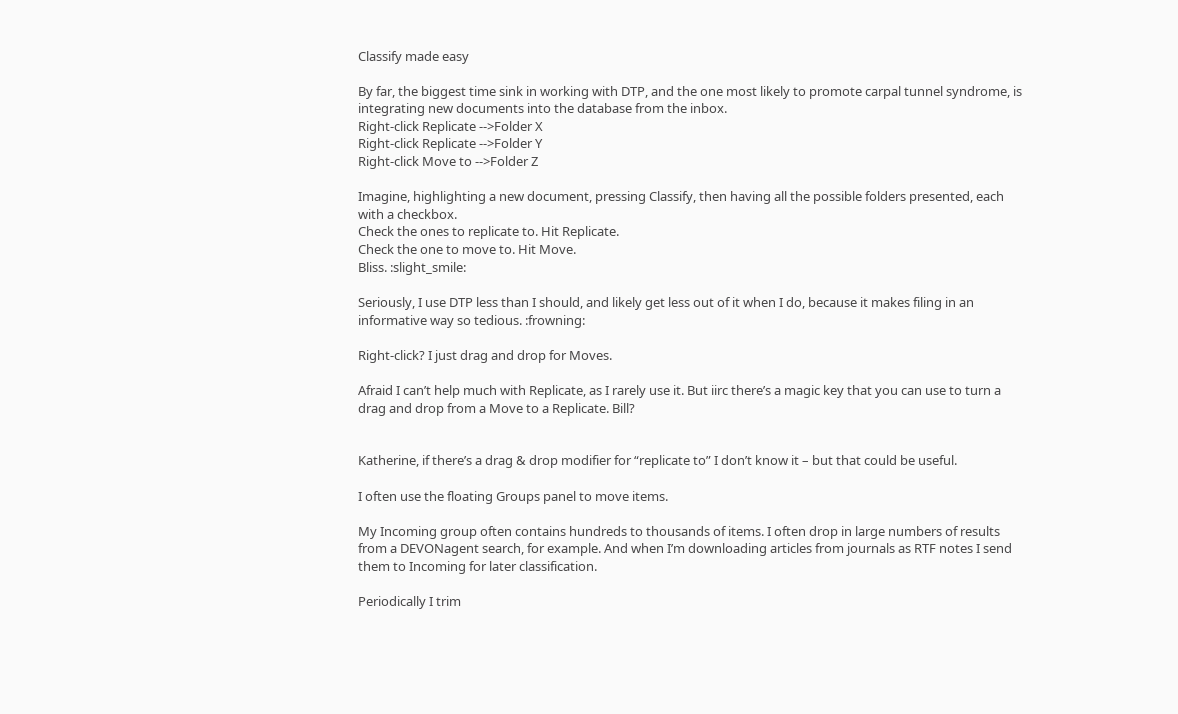Classify made easy

By far, the biggest time sink in working with DTP, and the one most likely to promote carpal tunnel syndrome, is integrating new documents into the database from the inbox.
Right-click Replicate -->Folder X
Right-click Replicate -->Folder Y
Right-click Move to -->Folder Z

Imagine, highlighting a new document, pressing Classify, then having all the possible folders presented, each with a checkbox.
Check the ones to replicate to. Hit Replicate.
Check the one to move to. Hit Move.
Bliss. :slight_smile:

Seriously, I use DTP less than I should, and likely get less out of it when I do, because it makes filing in an informative way so tedious. :frowning:

Right-click? I just drag and drop for Moves.

Afraid I can’t help much with Replicate, as I rarely use it. But iirc there’s a magic key that you can use to turn a drag and drop from a Move to a Replicate. Bill?


Katherine, if there’s a drag & drop modifier for “replicate to” I don’t know it – but that could be useful.

I often use the floating Groups panel to move items.

My Incoming group often contains hundreds to thousands of items. I often drop in large numbers of results from a DEVONagent search, for example. And when I’m downloading articles from journals as RTF notes I send them to Incoming for later classification.

Periodically I trim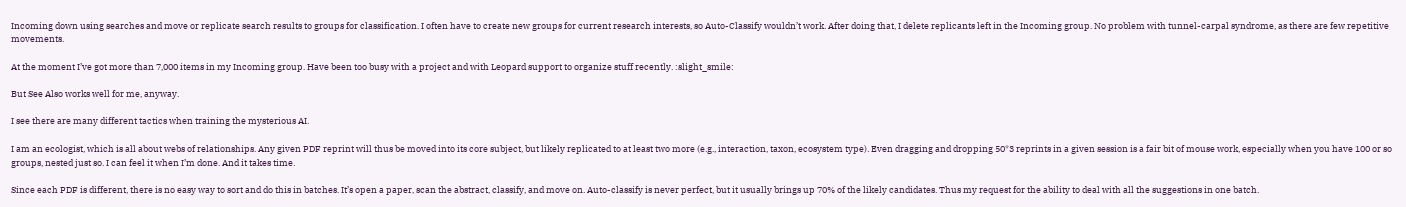Incoming down using searches and move or replicate search results to groups for classification. I often have to create new groups for current research interests, so Auto-Classify wouldn’t work. After doing that, I delete replicants left in the Incoming group. No problem with tunnel-carpal syndrome, as there are few repetitive movements.

At the moment I’ve got more than 7,000 items in my Incoming group. Have been too busy with a project and with Leopard support to organize stuff recently. :slight_smile:

But See Also works well for me, anyway.

I see there are many different tactics when training the mysterious AI.

I am an ecologist, which is all about webs of relationships. Any given PDF reprint will thus be moved into its core subject, but likely replicated to at least two more (e.g., interaction, taxon, ecosystem type). Even dragging and dropping 50*3 reprints in a given session is a fair bit of mouse work, especially when you have 100 or so groups, nested just so. I can feel it when I’m done. And it takes time.

Since each PDF is different, there is no easy way to sort and do this in batches. It’s open a paper, scan the abstract, classify, and move on. Auto-classify is never perfect, but it usually brings up 70% of the likely candidates. Thus my request for the ability to deal with all the suggestions in one batch.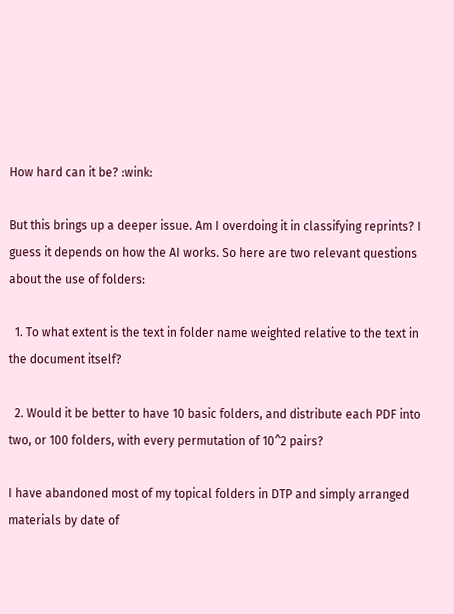How hard can it be? :wink:

But this brings up a deeper issue. Am I overdoing it in classifying reprints? I guess it depends on how the AI works. So here are two relevant questions about the use of folders:

  1. To what extent is the text in folder name weighted relative to the text in the document itself?

  2. Would it be better to have 10 basic folders, and distribute each PDF into two, or 100 folders, with every permutation of 10^2 pairs?

I have abandoned most of my topical folders in DTP and simply arranged materials by date of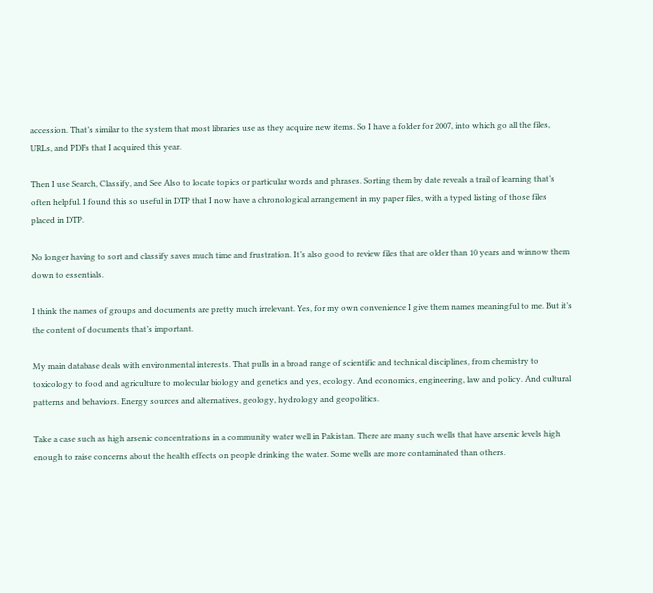accession. That’s similar to the system that most libraries use as they acquire new items. So I have a folder for 2007, into which go all the files, URLs, and PDFs that I acquired this year.

Then I use Search, Classify, and See Also to locate topics or particular words and phrases. Sorting them by date reveals a trail of learning that’s often helpful. I found this so useful in DTP that I now have a chronological arrangement in my paper files, with a typed listing of those files placed in DTP.

No longer having to sort and classify saves much time and frustration. It’s also good to review files that are older than 10 years and winnow them down to essentials.

I think the names of groups and documents are pretty much irrelevant. Yes, for my own convenience I give them names meaningful to me. But it’s the content of documents that’s important.

My main database deals with environmental interests. That pulls in a broad range of scientific and technical disciplines, from chemistry to toxicology to food and agriculture to molecular biology and genetics and yes, ecology. And economics, engineering, law and policy. And cultural patterns and behaviors. Energy sources and alternatives, geology, hydrology and geopolitics.

Take a case such as high arsenic concentrations in a community water well in Pakistan. There are many such wells that have arsenic levels high enough to raise concerns about the health effects on people drinking the water. Some wells are more contaminated than others.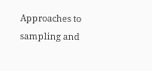Approaches to sampling and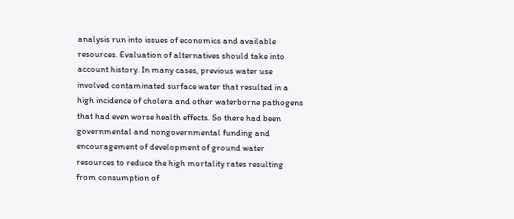analysis run into issues of economics and available resources. Evaluation of alternatives should take into account history. In many cases, previous water use involved contaminated surface water that resulted in a high incidence of cholera and other waterborne pathogens that had even worse health effects. So there had been governmental and nongovernmental funding and encouragement of development of ground water resources to reduce the high mortality rates resulting from consumption of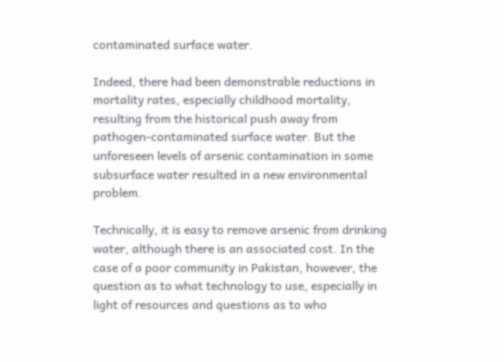contaminated surface water.

Indeed, there had been demonstrable reductions in mortality rates, especially childhood mortality, resulting from the historical push away from pathogen-contaminated surface water. But the unforeseen levels of arsenic contamination in some subsurface water resulted in a new environmental problem.

Technically, it is easy to remove arsenic from drinking water, although there is an associated cost. In the case of a poor community in Pakistan, however, the question as to what technology to use, especially in light of resources and questions as to who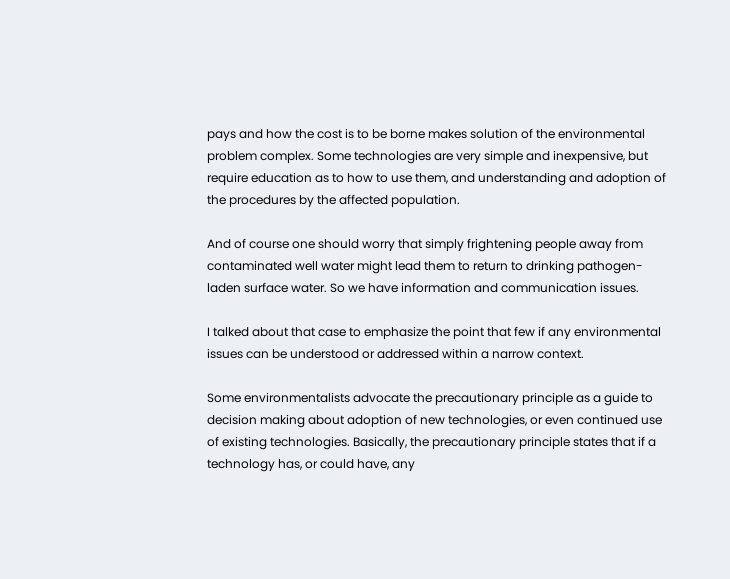pays and how the cost is to be borne makes solution of the environmental problem complex. Some technologies are very simple and inexpensive, but require education as to how to use them, and understanding and adoption of the procedures by the affected population.

And of course one should worry that simply frightening people away from contaminated well water might lead them to return to drinking pathogen-laden surface water. So we have information and communication issues.

I talked about that case to emphasize the point that few if any environmental issues can be understood or addressed within a narrow context.

Some environmentalists advocate the precautionary principle as a guide to decision making about adoption of new technologies, or even continued use of existing technologies. Basically, the precautionary principle states that if a technology has, or could have, any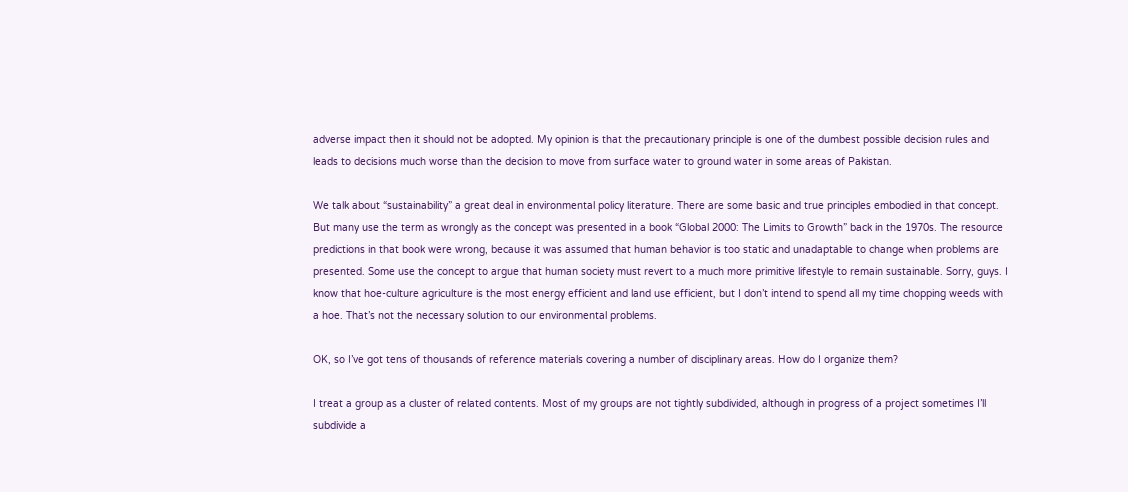adverse impact then it should not be adopted. My opinion is that the precautionary principle is one of the dumbest possible decision rules and leads to decisions much worse than the decision to move from surface water to ground water in some areas of Pakistan.

We talk about “sustainability” a great deal in environmental policy literature. There are some basic and true principles embodied in that concept. But many use the term as wrongly as the concept was presented in a book “Global 2000: The Limits to Growth” back in the 1970s. The resource predictions in that book were wrong, because it was assumed that human behavior is too static and unadaptable to change when problems are presented. Some use the concept to argue that human society must revert to a much more primitive lifestyle to remain sustainable. Sorry, guys. I know that hoe-culture agriculture is the most energy efficient and land use efficient, but I don’t intend to spend all my time chopping weeds with a hoe. That’s not the necessary solution to our environmental problems.

OK, so I’ve got tens of thousands of reference materials covering a number of disciplinary areas. How do I organize them?

I treat a group as a cluster of related contents. Most of my groups are not tightly subdivided, although in progress of a project sometimes I’ll subdivide a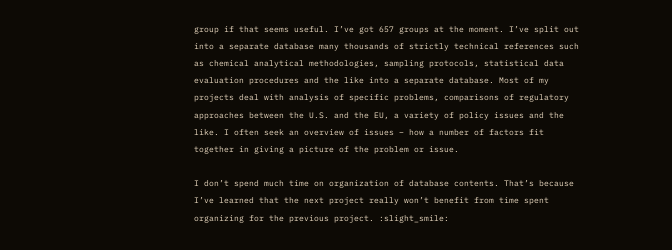group if that seems useful. I’ve got 657 groups at the moment. I’ve split out into a separate database many thousands of strictly technical references such as chemical analytical methodologies, sampling protocols, statistical data evaluation procedures and the like into a separate database. Most of my projects deal with analysis of specific problems, comparisons of regulatory approaches between the U.S. and the EU, a variety of policy issues and the like. I often seek an overview of issues – how a number of factors fit together in giving a picture of the problem or issue.

I don’t spend much time on organization of database contents. That’s because I’ve learned that the next project really won’t benefit from time spent organizing for the previous project. :slight_smile: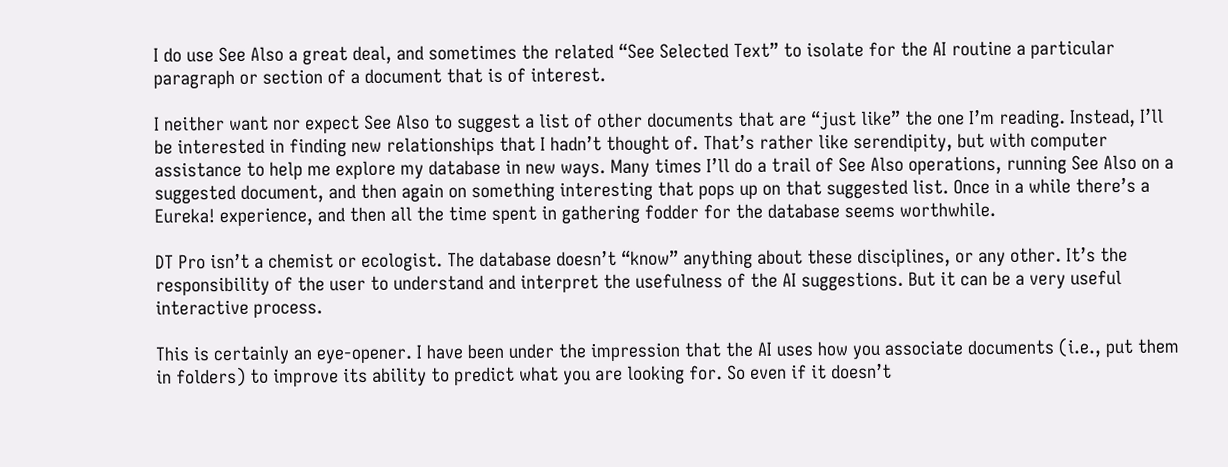I do use See Also a great deal, and sometimes the related “See Selected Text” to isolate for the AI routine a particular paragraph or section of a document that is of interest.

I neither want nor expect See Also to suggest a list of other documents that are “just like” the one I’m reading. Instead, I’ll be interested in finding new relationships that I hadn’t thought of. That’s rather like serendipity, but with computer assistance to help me explore my database in new ways. Many times I’ll do a trail of See Also operations, running See Also on a suggested document, and then again on something interesting that pops up on that suggested list. Once in a while there’s a Eureka! experience, and then all the time spent in gathering fodder for the database seems worthwhile.

DT Pro isn’t a chemist or ecologist. The database doesn’t “know” anything about these disciplines, or any other. It’s the responsibility of the user to understand and interpret the usefulness of the AI suggestions. But it can be a very useful interactive process.

This is certainly an eye-opener. I have been under the impression that the AI uses how you associate documents (i.e., put them in folders) to improve its ability to predict what you are looking for. So even if it doesn’t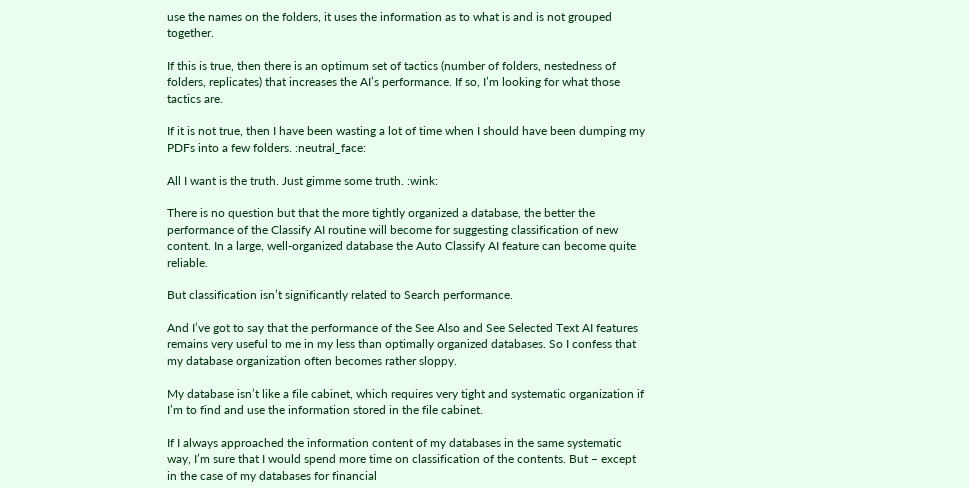use the names on the folders, it uses the information as to what is and is not grouped together.

If this is true, then there is an optimum set of tactics (number of folders, nestedness of folders, replicates) that increases the AI’s performance. If so, I’m looking for what those tactics are.

If it is not true, then I have been wasting a lot of time when I should have been dumping my PDFs into a few folders. :neutral_face:

All I want is the truth. Just gimme some truth. :wink:

There is no question but that the more tightly organized a database, the better the performance of the Classify AI routine will become for suggesting classification of new content. In a large, well-organized database the Auto Classify AI feature can become quite reliable.

But classification isn’t significantly related to Search performance.

And I’ve got to say that the performance of the See Also and See Selected Text AI features remains very useful to me in my less than optimally organized databases. So I confess that my database organization often becomes rather sloppy.

My database isn’t like a file cabinet, which requires very tight and systematic organization if I’m to find and use the information stored in the file cabinet.

If I always approached the information content of my databases in the same systematic way, I’m sure that I would spend more time on classification of the contents. But – except in the case of my databases for financial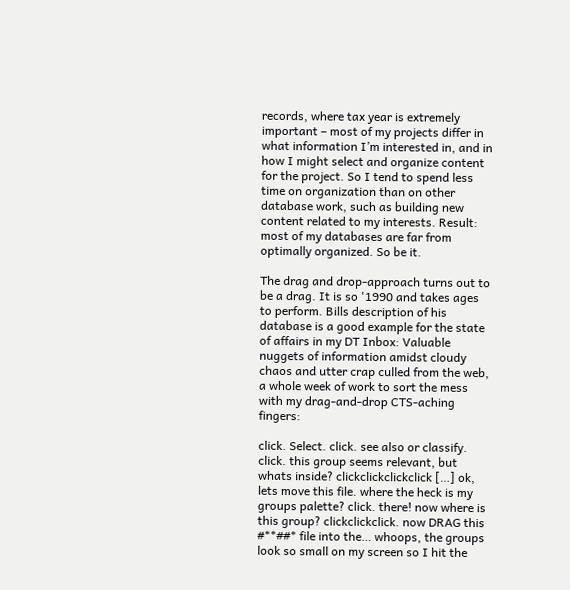records, where tax year is extremely important – most of my projects differ in what information I’m interested in, and in how I might select and organize content for the project. So I tend to spend less time on organization than on other database work, such as building new content related to my interests. Result: most of my databases are far from optimally organized. So be it.

The drag and drop-approach turns out to be a drag. It is so '1990 and takes ages to perform. Bills description of his database is a good example for the state of affairs in my DT Inbox: Valuable nuggets of information amidst cloudy chaos and utter crap culled from the web, a whole week of work to sort the mess with my drag-and-drop CTS-aching fingers:

click. Select. click. see also or classify. click. this group seems relevant, but whats inside? clickclickclickclick […] ok, lets move this file. where the heck is my groups palette? click. there! now where is this group? clickclickclick. now DRAG this #**##* file into the… whoops, the groups look so small on my screen so I hit the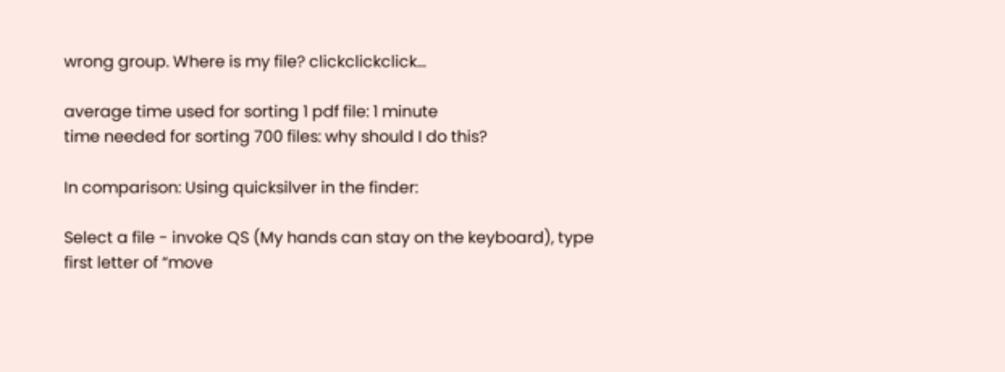wrong group. Where is my file? clickclickclick…

average time used for sorting 1 pdf file: 1 minute
time needed for sorting 700 files: why should I do this?

In comparison: Using quicksilver in the finder:

Select a file - invoke QS (My hands can stay on the keyboard), type first letter of “move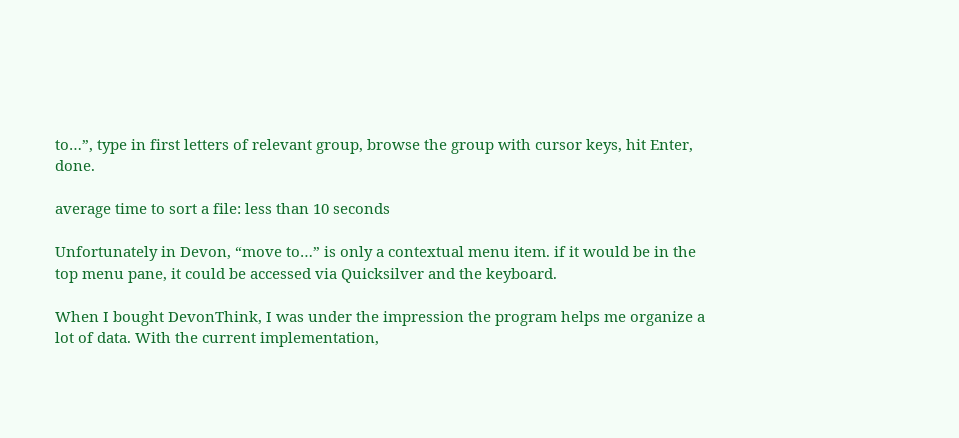to…”, type in first letters of relevant group, browse the group with cursor keys, hit Enter, done.

average time to sort a file: less than 10 seconds

Unfortunately in Devon, “move to…” is only a contextual menu item. if it would be in the top menu pane, it could be accessed via Quicksilver and the keyboard.

When I bought DevonThink, I was under the impression the program helps me organize a lot of data. With the current implementation,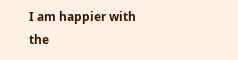I am happier with the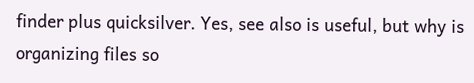finder plus quicksilver. Yes, see also is useful, but why is organizing files so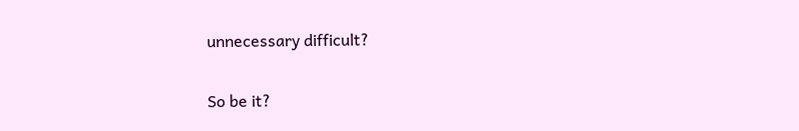unnecessary difficult?

So be it?